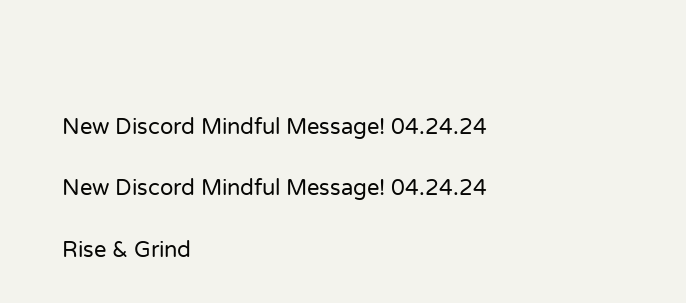New Discord Mindful Message! 04.24.24

New Discord Mindful Message! 04.24.24

Rise & Grind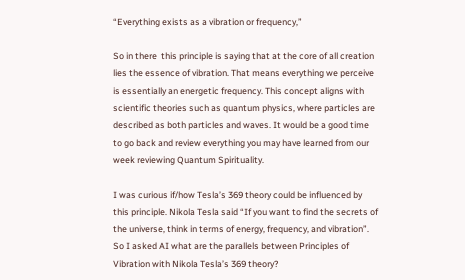“Everything exists as a vibration or frequency,”

So in there  this principle is saying that at the core of all creation lies the essence of vibration. That means everything we perceive is essentially an energetic frequency. This concept aligns with scientific theories such as quantum physics, where particles are described as both particles and waves. It would be a good time to go back and review everything you may have learned from our week reviewing Quantum Spirituality.

I was curious if/how Tesla’s 369 theory could be influenced by this principle. Nikola Tesla said “If you want to find the secrets of the universe, think in terms of energy, frequency, and vibration”. So I asked AI what are the parallels between Principles of Vibration with Nikola Tesla’s 369 theory?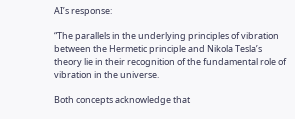AI’s response:

“The parallels in the underlying principles of vibration between the Hermetic principle and Nikola Tesla’s theory lie in their recognition of the fundamental role of vibration in the universe.

Both concepts acknowledge that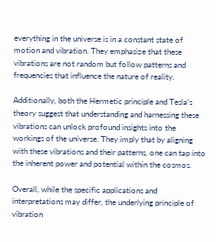everything in the universe is in a constant state of motion and vibration. They emphasize that these vibrations are not random but follow patterns and frequencies that influence the nature of reality.

Additionally, both the Hermetic principle and Tesla’s theory suggest that understanding and harnessing these vibrations can unlock profound insights into the workings of the universe. They imply that by aligning with these vibrations and their patterns, one can tap into the inherent power and potential within the cosmos.

Overall, while the specific applications and interpretations may differ, the underlying principle of vibration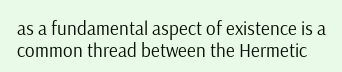as a fundamental aspect of existence is a common thread between the Hermetic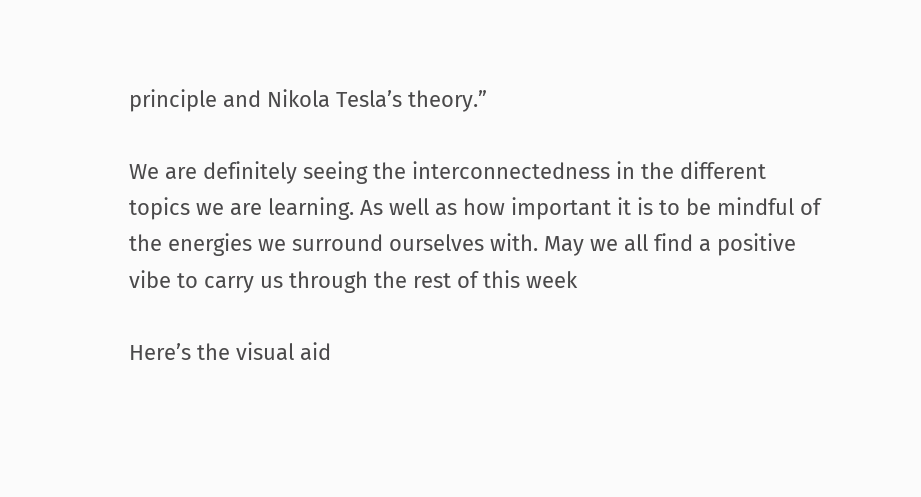principle and Nikola Tesla’s theory.”

We are definitely seeing the interconnectedness in the different topics we are learning. As well as how important it is to be mindful of the energies we surround ourselves with. May we all find a positive vibe to carry us through the rest of this week

Here’s the visual aid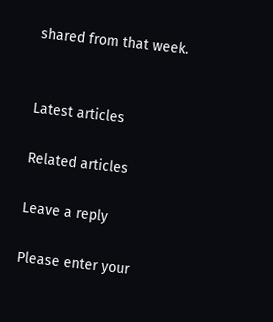shared from that week.


Latest articles

Related articles

Leave a reply

Please enter your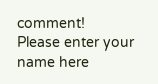comment!
Please enter your name here